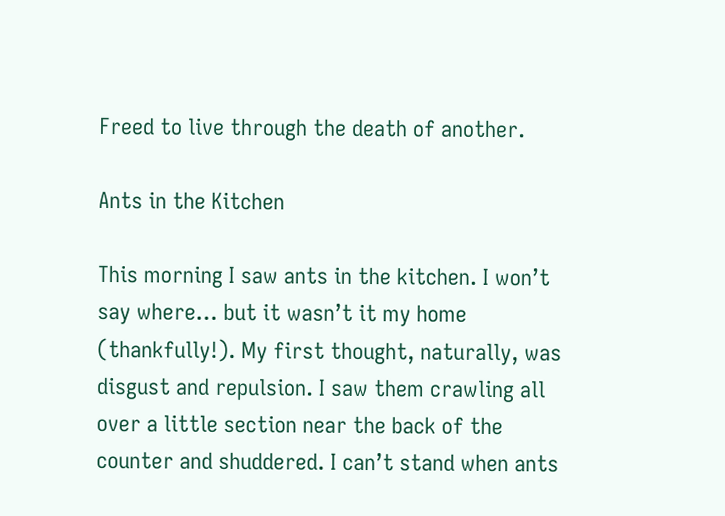Freed to live through the death of another.

Ants in the Kitchen

This morning I saw ants in the kitchen. I won’t say where… but it wasn’t it my home (thankfully!). My first thought, naturally, was disgust and repulsion. I saw them crawling all over a little section near the back of the counter and shuddered. I can’t stand when ants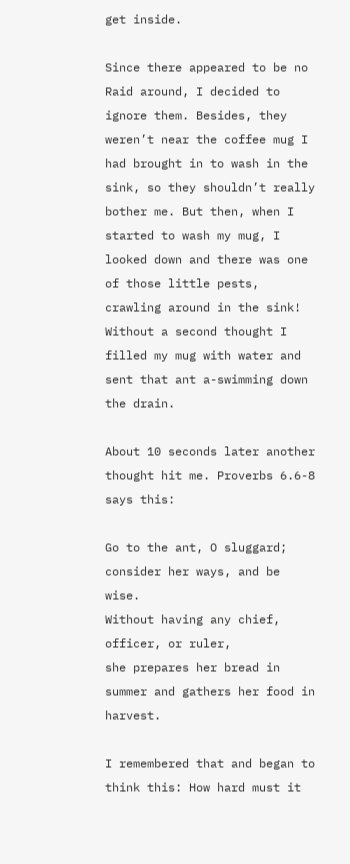get inside.

Since there appeared to be no Raid around, I decided to ignore them. Besides, they weren’t near the coffee mug I had brought in to wash in the sink, so they shouldn’t really bother me. But then, when I started to wash my mug, I looked down and there was one of those little pests, crawling around in the sink! Without a second thought I filled my mug with water and sent that ant a-swimming down the drain.

About 10 seconds later another thought hit me. Proverbs 6.6-8 says this:

Go to the ant, O sluggard; consider her ways, and be wise.
Without having any chief, officer, or ruler,
she prepares her bread in summer and gathers her food in harvest.

I remembered that and began to think this: How hard must it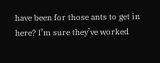have been for those ants to get in here? I’m sure they’ve worked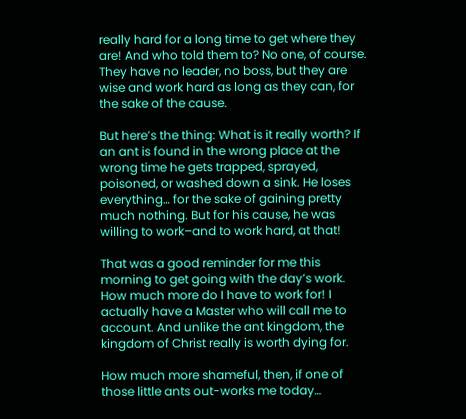really hard for a long time to get where they are! And who told them to? No one, of course. They have no leader, no boss, but they are wise and work hard as long as they can, for the sake of the cause.

But here’s the thing: What is it really worth? If an ant is found in the wrong place at the wrong time he gets trapped, sprayed, poisoned, or washed down a sink. He loses everything… for the sake of gaining pretty much nothing. But for his cause, he was willing to work–and to work hard, at that!

That was a good reminder for me this morning to get going with the day’s work. How much more do I have to work for! I actually have a Master who will call me to account. And unlike the ant kingdom, the kingdom of Christ really is worth dying for.

How much more shameful, then, if one of those little ants out-works me today…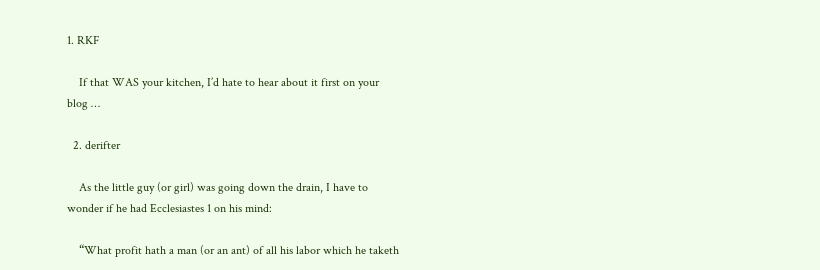1. RKF

    If that WAS your kitchen, I’d hate to hear about it first on your blog …

  2. derifter

    As the little guy (or girl) was going down the drain, I have to wonder if he had Ecclesiastes 1 on his mind:

    “What profit hath a man (or an ant) of all his labor which he taketh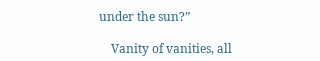under the sun?”

    Vanity of vanities, all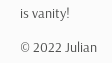is vanity!

© 2022 Julian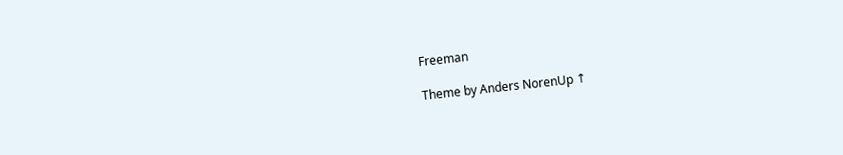Freeman

Theme by Anders NorenUp ↑